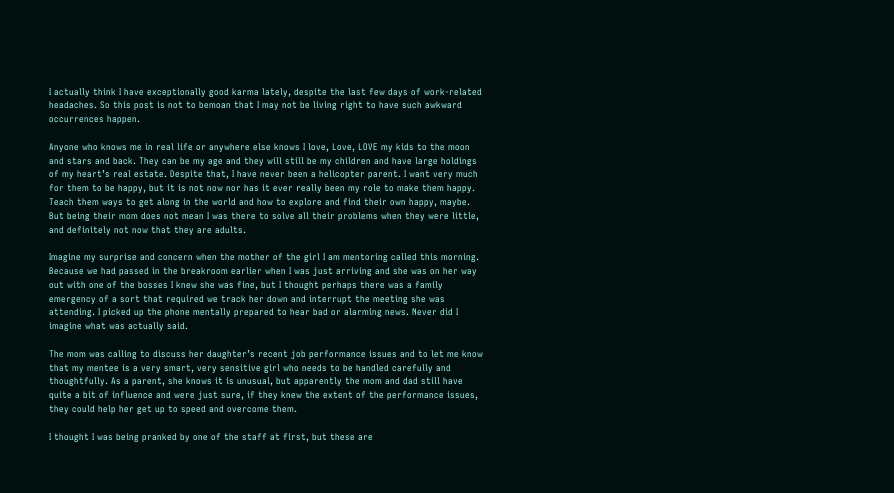I actually think I have exceptionally good karma lately, despite the last few days of work-related headaches. So this post is not to bemoan that I may not be living right to have such awkward occurrences happen.

Anyone who knows me in real life or anywhere else knows I love, Love, LOVE my kids to the moon and stars and back. They can be my age and they will still be my children and have large holdings of my heart’s real estate. Despite that, I have never been a helicopter parent. I want very much for them to be happy, but it is not now nor has it ever really been my role to make them happy. Teach them ways to get along in the world and how to explore and find their own happy, maybe. But being their mom does not mean I was there to solve all their problems when they were little, and definitely not now that they are adults.

Imagine my surprise and concern when the mother of the girl I am mentoring called this morning. Because we had passed in the breakroom earlier when I was just arriving and she was on her way out with one of the bosses I knew she was fine, but I thought perhaps there was a family emergency of a sort that required we track her down and interrupt the meeting she was attending. I picked up the phone mentally prepared to hear bad or alarming news. Never did I imagine what was actually said.

The mom was calling to discuss her daughter’s recent job performance issues and to let me know that my mentee is a very smart, very sensitive girl who needs to be handled carefully and thoughtfully. As a parent, she knows it is unusual, but apparently the mom and dad still have quite a bit of influence and were just sure, if they knew the extent of the performance issues, they could help her get up to speed and overcome them.

I thought I was being pranked by one of the staff at first, but these are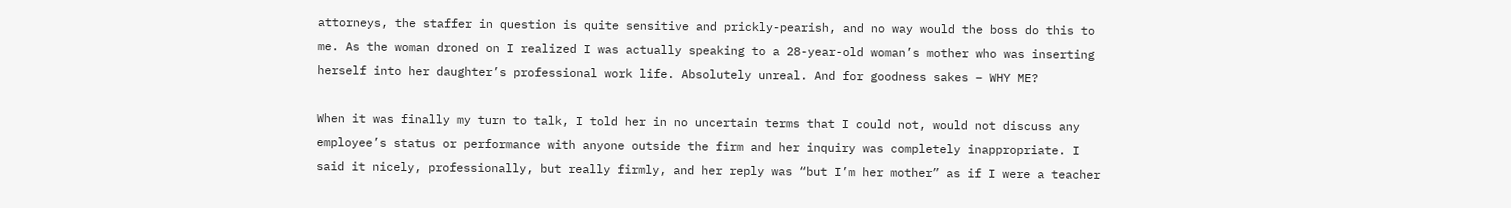attorneys, the staffer in question is quite sensitive and prickly-pearish, and no way would the boss do this to me. As the woman droned on I realized I was actually speaking to a 28-year-old woman’s mother who was inserting herself into her daughter’s professional work life. Absolutely unreal. And for goodness sakes – WHY ME?

When it was finally my turn to talk, I told her in no uncertain terms that I could not, would not discuss any employee’s status or performance with anyone outside the firm and her inquiry was completely inappropriate. I said it nicely, professionally, but really firmly, and her reply was “but I’m her mother” as if I were a teacher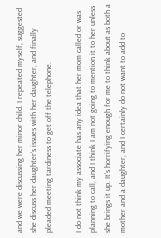and we were discussing her minor child. I repeated myself, suggested she discuss her daughter’s issues with her daughter, and finally pleaded meeting tardiness to get off the telephone.

I do not think my associate has any idea that her mom called or was planning to call, and I think I am not going to mention it to her unless she brings it up. It’s horrifying enough for me to think about as both a mother and a daughter, and I certainly do not want to add to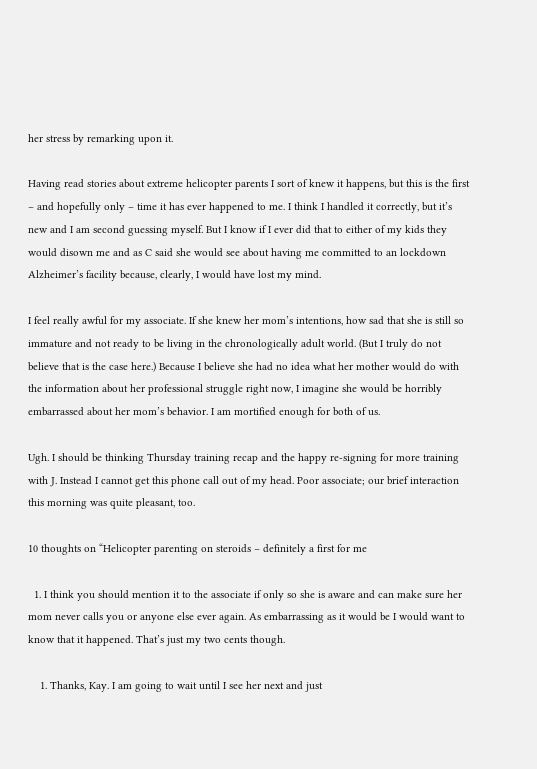her stress by remarking upon it.

Having read stories about extreme helicopter parents I sort of knew it happens, but this is the first – and hopefully only – time it has ever happened to me. I think I handled it correctly, but it’s new and I am second guessing myself. But I know if I ever did that to either of my kids they would disown me and as C said she would see about having me committed to an lockdown Alzheimer’s facility because, clearly, I would have lost my mind.

I feel really awful for my associate. If she knew her mom’s intentions, how sad that she is still so immature and not ready to be living in the chronologically adult world. (But I truly do not believe that is the case here.) Because I believe she had no idea what her mother would do with the information about her professional struggle right now, I imagine she would be horribly embarrassed about her mom’s behavior. I am mortified enough for both of us.

Ugh. I should be thinking Thursday training recap and the happy re-signing for more training with J. Instead I cannot get this phone call out of my head. Poor associate; our brief interaction this morning was quite pleasant, too.

10 thoughts on “Helicopter parenting on steroids – definitely a first for me

  1. I think you should mention it to the associate if only so she is aware and can make sure her mom never calls you or anyone else ever again. As embarrassing as it would be I would want to know that it happened. That’s just my two cents though.

    1. Thanks, Kay. I am going to wait until I see her next and just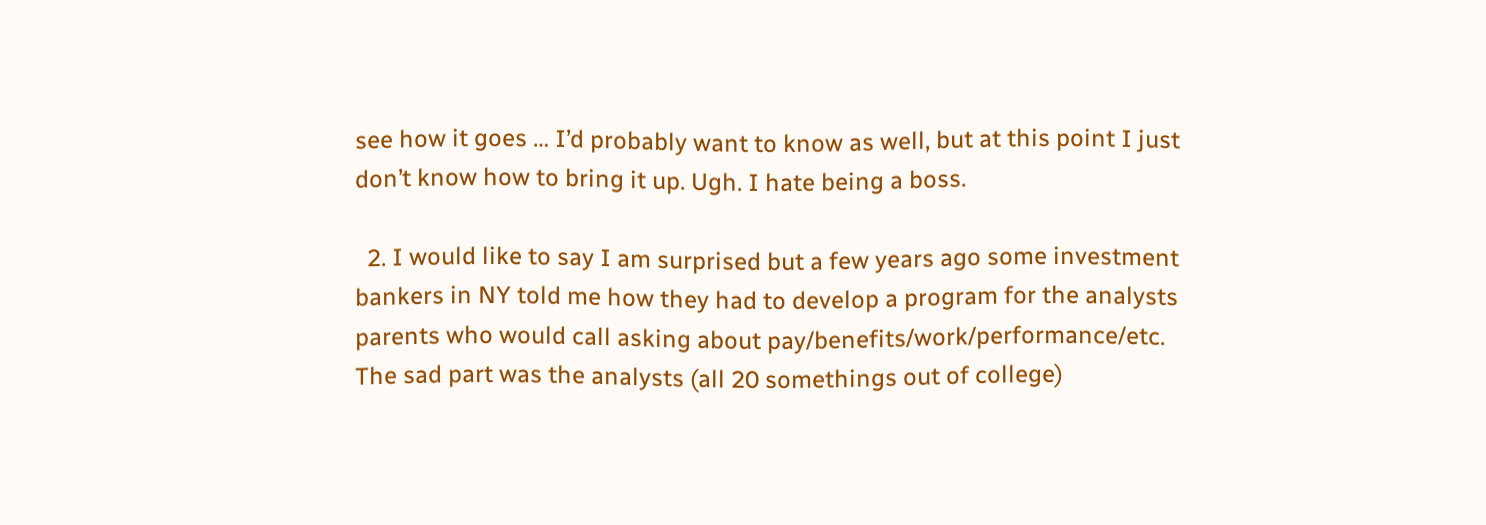see how it goes … I’d probably want to know as well, but at this point I just don’t know how to bring it up. Ugh. I hate being a boss.

  2. I would like to say I am surprised but a few years ago some investment bankers in NY told me how they had to develop a program for the analysts parents who would call asking about pay/benefits/work/performance/etc. The sad part was the analysts (all 20 somethings out of college)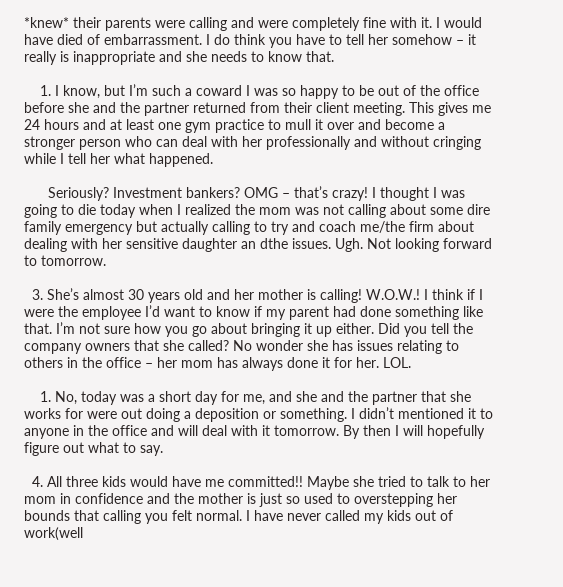*knew* their parents were calling and were completely fine with it. I would have died of embarrassment. I do think you have to tell her somehow – it really is inappropriate and she needs to know that.

    1. I know, but I’m such a coward I was so happy to be out of the office before she and the partner returned from their client meeting. This gives me 24 hours and at least one gym practice to mull it over and become a stronger person who can deal with her professionally and without cringing while I tell her what happened.

      Seriously? Investment bankers? OMG – that’s crazy! I thought I was going to die today when I realized the mom was not calling about some dire family emergency but actually calling to try and coach me/the firm about dealing with her sensitive daughter an dthe issues. Ugh. Not looking forward to tomorrow.

  3. She’s almost 30 years old and her mother is calling! W.O.W.! I think if I were the employee I’d want to know if my parent had done something like that. I’m not sure how you go about bringing it up either. Did you tell the company owners that she called? No wonder she has issues relating to others in the office – her mom has always done it for her. LOL.

    1. No, today was a short day for me, and she and the partner that she works for were out doing a deposition or something. I didn’t mentioned it to anyone in the office and will deal with it tomorrow. By then I will hopefully figure out what to say.

  4. All three kids would have me committed!! Maybe she tried to talk to her mom in confidence and the mother is just so used to overstepping her bounds that calling you felt normal. I have never called my kids out of work(well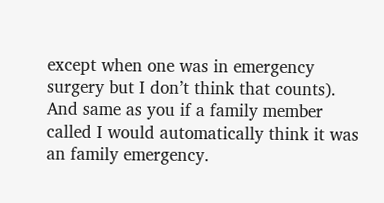except when one was in emergency surgery but I don’t think that counts). And same as you if a family member called I would automatically think it was an family emergency.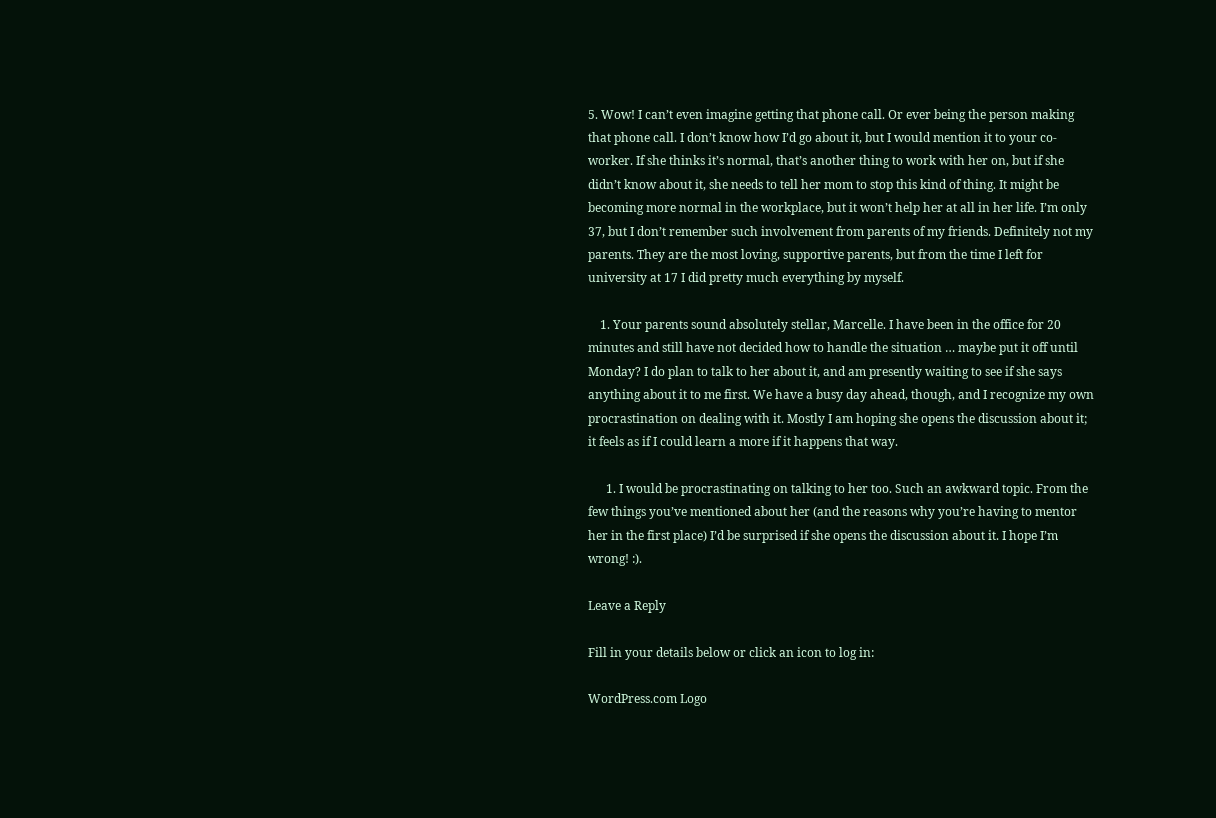5. Wow! I can’t even imagine getting that phone call. Or ever being the person making that phone call. I don’t know how I’d go about it, but I would mention it to your co-worker. If she thinks it’s normal, that’s another thing to work with her on, but if she didn’t know about it, she needs to tell her mom to stop this kind of thing. It might be becoming more normal in the workplace, but it won’t help her at all in her life. I’m only 37, but I don’t remember such involvement from parents of my friends. Definitely not my parents. They are the most loving, supportive parents, but from the time I left for university at 17 I did pretty much everything by myself.

    1. Your parents sound absolutely stellar, Marcelle. I have been in the office for 20 minutes and still have not decided how to handle the situation … maybe put it off until Monday? I do plan to talk to her about it, and am presently waiting to see if she says anything about it to me first. We have a busy day ahead, though, and I recognize my own procrastination on dealing with it. Mostly I am hoping she opens the discussion about it; it feels as if I could learn a more if it happens that way.

      1. I would be procrastinating on talking to her too. Such an awkward topic. From the few things you’ve mentioned about her (and the reasons why you’re having to mentor her in the first place) I’d be surprised if she opens the discussion about it. I hope I’m wrong! :).

Leave a Reply

Fill in your details below or click an icon to log in:

WordPress.com Logo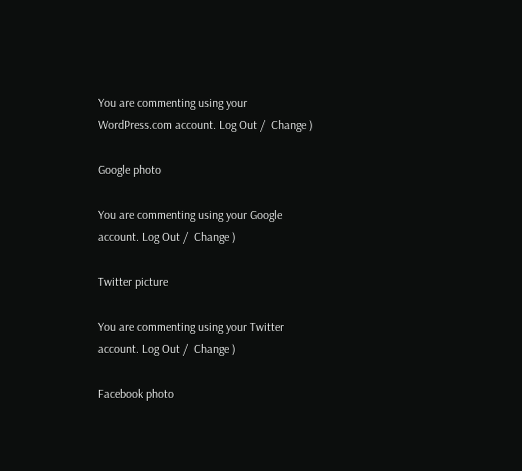You are commenting using your WordPress.com account. Log Out /  Change )

Google photo

You are commenting using your Google account. Log Out /  Change )

Twitter picture

You are commenting using your Twitter account. Log Out /  Change )

Facebook photo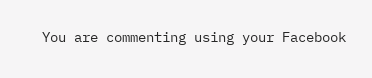You are commenting using your Facebook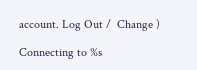account. Log Out /  Change )

Connecting to %s